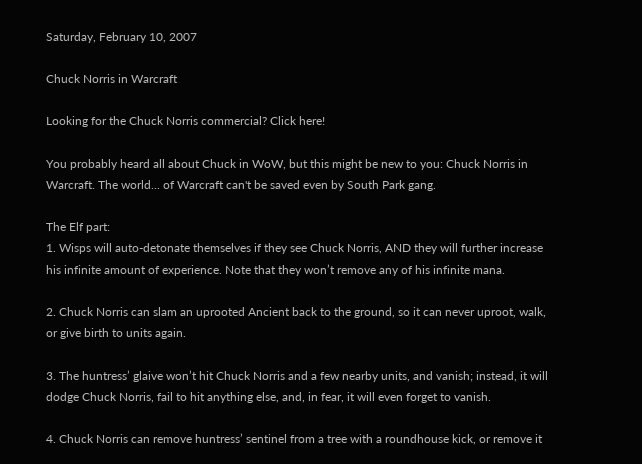Saturday, February 10, 2007

Chuck Norris in Warcraft

Looking for the Chuck Norris commercial? Click here!

You probably heard all about Chuck in WoW, but this might be new to you: Chuck Norris in Warcraft. The world... of Warcraft can't be saved even by South Park gang.

The Elf part:
1. Wisps will auto-detonate themselves if they see Chuck Norris, AND they will further increase his infinite amount of experience. Note that they won’t remove any of his infinite mana.

2. Chuck Norris can slam an uprooted Ancient back to the ground, so it can never uproot, walk, or give birth to units again.

3. The huntress’ glaive won’t hit Chuck Norris and a few nearby units, and vanish; instead, it will dodge Chuck Norris, fail to hit anything else, and, in fear, it will even forget to vanish.

4. Chuck Norris can remove huntress’ sentinel from a tree with a roundhouse kick, or remove it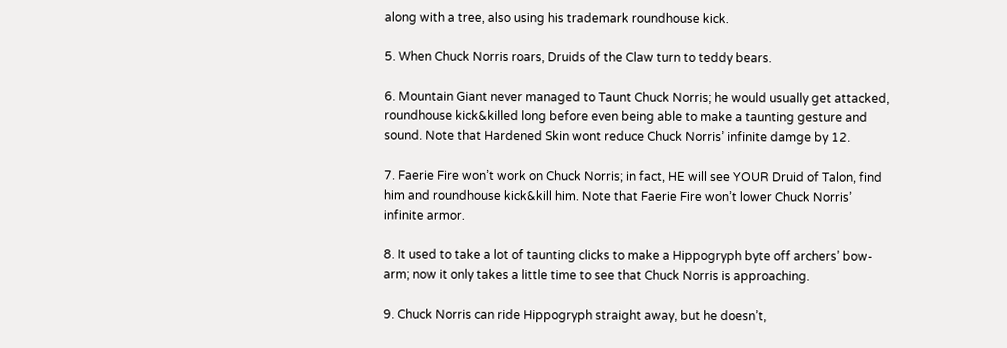along with a tree, also using his trademark roundhouse kick.

5. When Chuck Norris roars, Druids of the Claw turn to teddy bears.

6. Mountain Giant never managed to Taunt Chuck Norris; he would usually get attacked, roundhouse kick&killed long before even being able to make a taunting gesture and sound. Note that Hardened Skin wont reduce Chuck Norris’ infinite damge by 12.

7. Faerie Fire won’t work on Chuck Norris; in fact, HE will see YOUR Druid of Talon, find him and roundhouse kick&kill him. Note that Faerie Fire won’t lower Chuck Norris’ infinite armor.

8. It used to take a lot of taunting clicks to make a Hippogryph byte off archers’ bow-arm; now it only takes a little time to see that Chuck Norris is approaching.

9. Chuck Norris can ride Hippogryph straight away, but he doesn’t,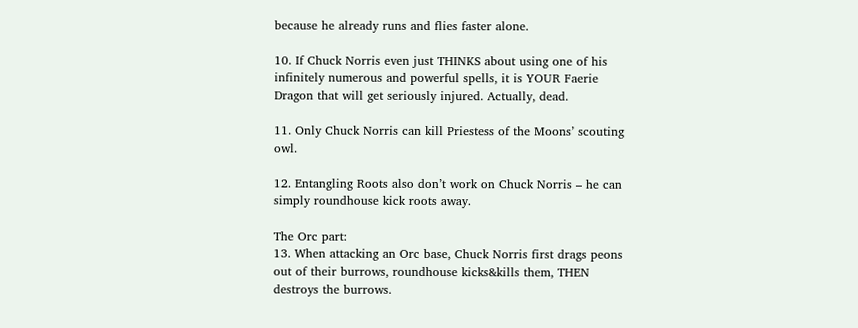because he already runs and flies faster alone.

10. If Chuck Norris even just THINKS about using one of his infinitely numerous and powerful spells, it is YOUR Faerie Dragon that will get seriously injured. Actually, dead.

11. Only Chuck Norris can kill Priestess of the Moons’ scouting owl.

12. Entangling Roots also don’t work on Chuck Norris – he can simply roundhouse kick roots away.

The Orc part:
13. When attacking an Orc base, Chuck Norris first drags peons out of their burrows, roundhouse kicks&kills them, THEN destroys the burrows.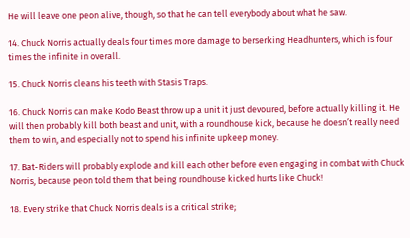He will leave one peon alive, though, so that he can tell everybody about what he saw.

14. Chuck Norris actually deals four times more damage to berserking Headhunters, which is four times the infinite in overall.

15. Chuck Norris cleans his teeth with Stasis Traps.

16. Chuck Norris can make Kodo Beast throw up a unit it just devoured, before actually killing it. He will then probably kill both beast and unit, with a roundhouse kick, because he doesn’t really need them to win, and especially not to spend his infinite upkeep money.

17. Bat-Riders will probably explode and kill each other before even engaging in combat with Chuck Norris, because peon told them that being roundhouse kicked hurts like Chuck!

18. Every strike that Chuck Norris deals is a critical strike;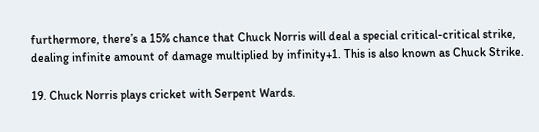furthermore, there’s a 15% chance that Chuck Norris will deal a special critical-critical strike, dealing infinite amount of damage multiplied by infinity+1. This is also known as Chuck Strike.

19. Chuck Norris plays cricket with Serpent Wards.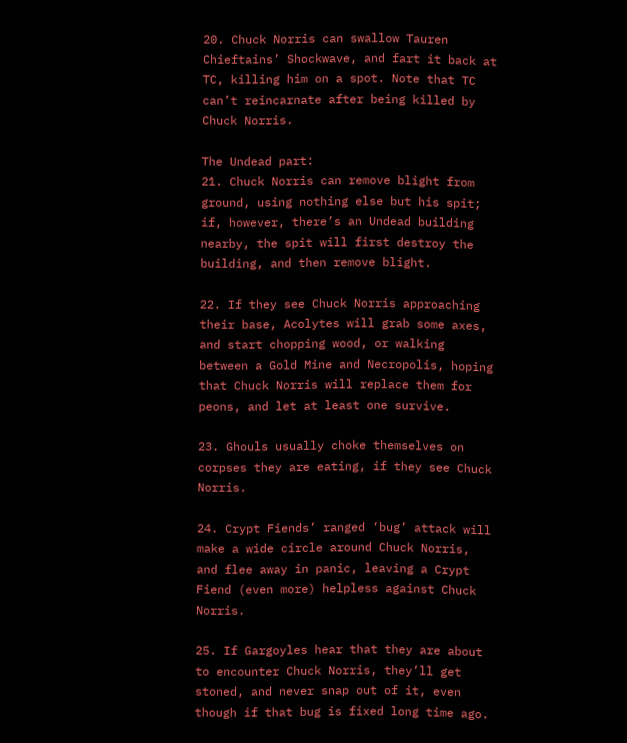20. Chuck Norris can swallow Tauren Chieftains’ Shockwave, and fart it back at TC, killing him on a spot. Note that TC can’t reincarnate after being killed by Chuck Norris.

The Undead part:
21. Chuck Norris can remove blight from ground, using nothing else but his spit; if, however, there’s an Undead building nearby, the spit will first destroy the building, and then remove blight.

22. If they see Chuck Norris approaching their base, Acolytes will grab some axes, and start chopping wood, or walking between a Gold Mine and Necropolis, hoping that Chuck Norris will replace them for peons, and let at least one survive.

23. Ghouls usually choke themselves on corpses they are eating, if they see Chuck Norris.

24. Crypt Fiends’ ranged ‘bug’ attack will make a wide circle around Chuck Norris, and flee away in panic, leaving a Crypt Fiend (even more) helpless against Chuck Norris.

25. If Gargoyles hear that they are about to encounter Chuck Norris, they’ll get stoned, and never snap out of it, even though if that bug is fixed long time ago.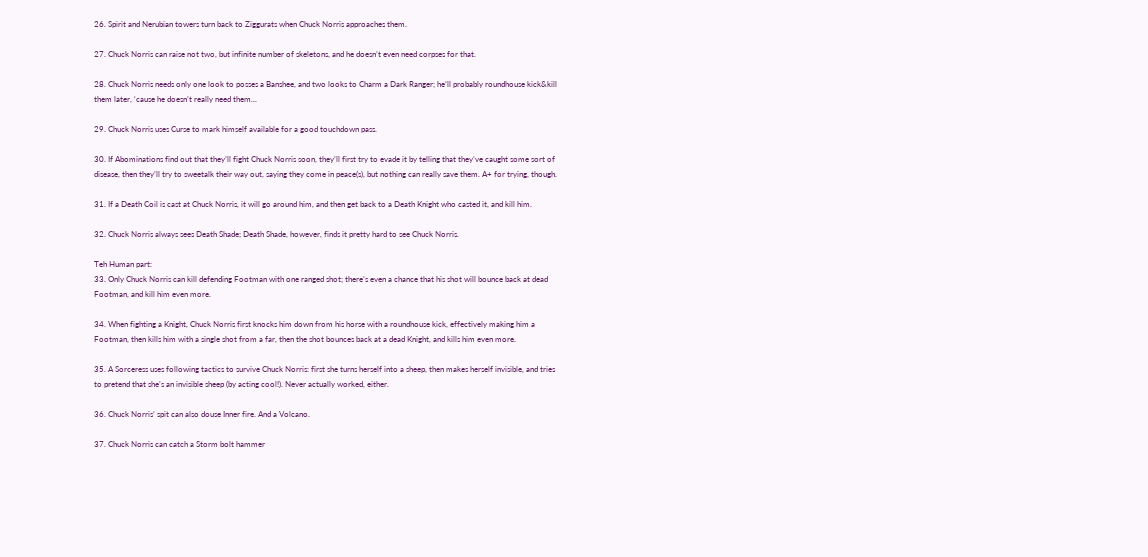26. Spirit and Nerubian towers turn back to Ziggurats when Chuck Norris approaches them.

27. Chuck Norris can raise not two, but infinite number of skeletons, and he doesn’t even need corpses for that.

28. Chuck Norris needs only one look to posses a Banshee, and two looks to Charm a Dark Ranger; he’ll probably roundhouse kick&kill them later, ‘cause he doesn’t really need them...

29. Chuck Norris uses Curse to mark himself available for a good touchdown pass.

30. If Abominations find out that they’ll fight Chuck Norris soon, they’ll first try to evade it by telling that they’ve caught some sort of disease, then they’ll try to sweetalk their way out, saying they come in peace(s), but nothing can really save them. A+ for trying, though.

31. If a Death Coil is cast at Chuck Norris, it will go around him, and then get back to a Death Knight who casted it, and kill him.

32. Chuck Norris always sees Death Shade; Death Shade, however, finds it pretty hard to see Chuck Norris.

Teh Human part:
33. Only Chuck Norris can kill defending Footman with one ranged shot; there’s even a chance that his shot will bounce back at dead Footman, and kill him even more.

34. When fighting a Knight, Chuck Norris first knocks him down from his horse with a roundhouse kick, effectively making him a Footman, then kills him with a single shot from a far, then the shot bounces back at a dead Knight, and kills him even more.

35. A Sorceress uses following tactics to survive Chuck Norris: first she turns herself into a sheep, then makes herself invisible, and tries to pretend that she’s an invisible sheep (by acting cool!). Never actually worked, either.

36. Chuck Norris’ spit can also douse Inner fire. And a Volcano.

37. Chuck Norris can catch a Storm bolt hammer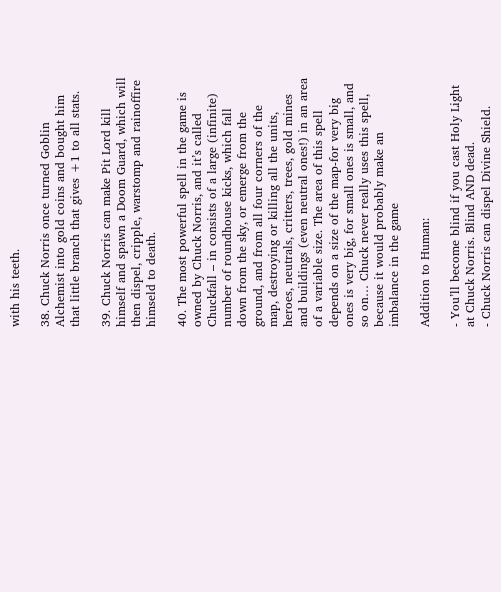with his teeth.

38. Chuck Norris once turned Goblin Alchemist into gold coins and bought him that little branch that gives +1 to all stats.

39. Chuck Norris can make Pit Lord kill himself and spawn a Doom Guard, which will then dispel, cripple, warstomp and rainoffire himseld to death.

40. The most powerful spell in the game is owned by Chuck Norris, and it’s called Chuckfall – in consists of a large (infinite) number of roundhouse kicks, which fall down from the sky, or emerge from the ground, and from all four corners of the map, destroying or killing all the units, heroes, neutrals, critters, trees, gold mines and buildings (even neutral ones!) in an area of a variable size. The area of this spell depends on a size of the map-for very big ones is very big, for small ones is small, and so on… Chuck never really uses this spell, because it would probably make an imbalance in the game

Addition to Human:

- You’ll become blind if you cast Holy Light at Chuck Norris. Blind AND dead.
- Chuck Norris can dispel Divine Shield.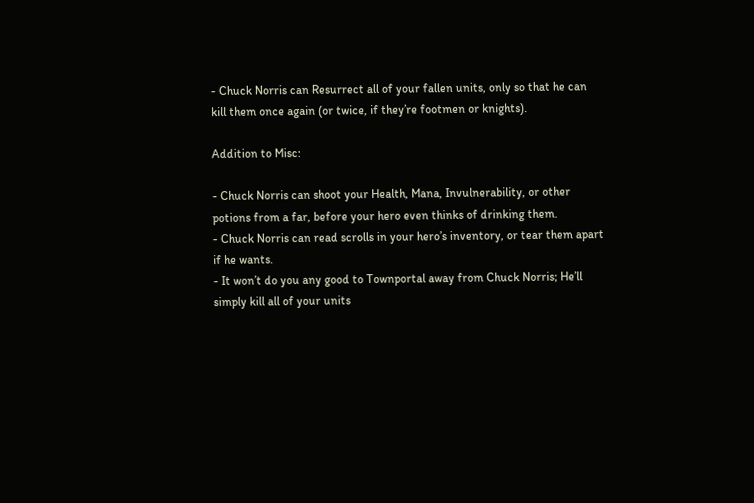- Chuck Norris can Resurrect all of your fallen units, only so that he can kill them once again (or twice, if they’re footmen or knights).

Addition to Misc:

- Chuck Norris can shoot your Health, Mana, Invulnerability, or other potions from a far, before your hero even thinks of drinking them.
- Chuck Norris can read scrolls in your hero’s inventory, or tear them apart if he wants.
- It won’t do you any good to Townportal away from Chuck Norris; He’ll simply kill all of your units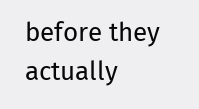before they actually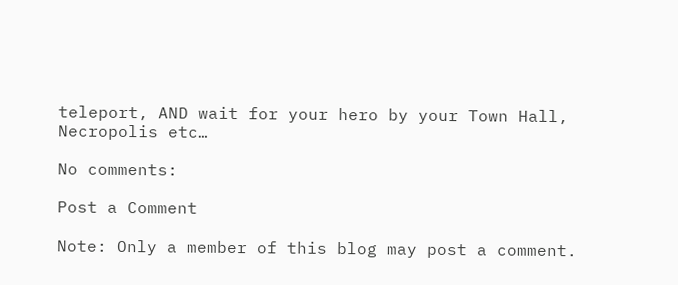teleport, AND wait for your hero by your Town Hall, Necropolis etc…

No comments:

Post a Comment

Note: Only a member of this blog may post a comment.